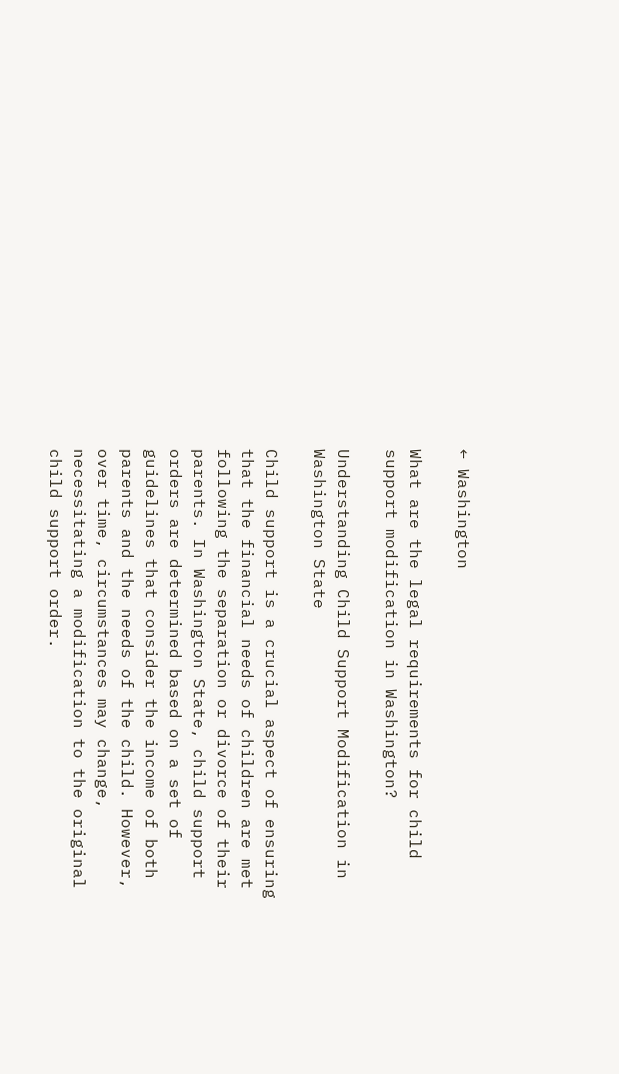← Washington

What are the legal requirements for child support modification in Washington?

Understanding Child Support Modification in Washington State

Child support is a crucial aspect of ensuring that the financial needs of children are met following the separation or divorce of their parents. In Washington State, child support orders are determined based on a set of guidelines that consider the income of both parents and the needs of the child. However, over time, circumstances may change, necessitating a modification to the original child support order.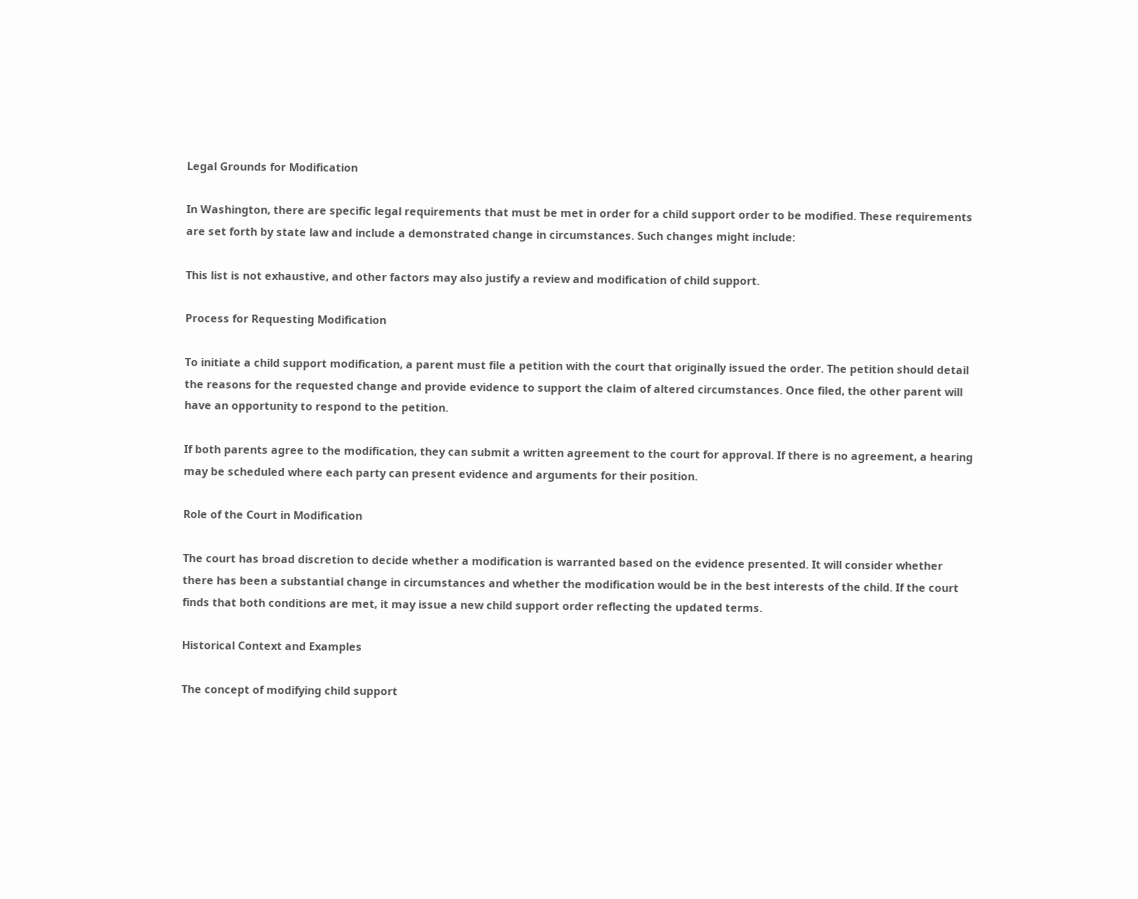Legal Grounds for Modification

In Washington, there are specific legal requirements that must be met in order for a child support order to be modified. These requirements are set forth by state law and include a demonstrated change in circumstances. Such changes might include:

This list is not exhaustive, and other factors may also justify a review and modification of child support.

Process for Requesting Modification

To initiate a child support modification, a parent must file a petition with the court that originally issued the order. The petition should detail the reasons for the requested change and provide evidence to support the claim of altered circumstances. Once filed, the other parent will have an opportunity to respond to the petition.

If both parents agree to the modification, they can submit a written agreement to the court for approval. If there is no agreement, a hearing may be scheduled where each party can present evidence and arguments for their position.

Role of the Court in Modification

The court has broad discretion to decide whether a modification is warranted based on the evidence presented. It will consider whether there has been a substantial change in circumstances and whether the modification would be in the best interests of the child. If the court finds that both conditions are met, it may issue a new child support order reflecting the updated terms.

Historical Context and Examples

The concept of modifying child support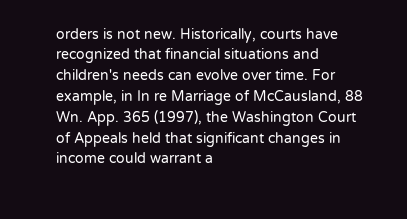orders is not new. Historically, courts have recognized that financial situations and children's needs can evolve over time. For example, in In re Marriage of McCausland, 88 Wn. App. 365 (1997), the Washington Court of Appeals held that significant changes in income could warrant a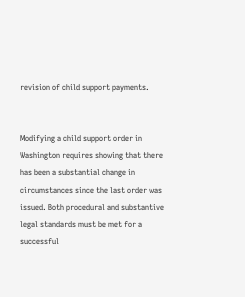revision of child support payments.


Modifying a child support order in Washington requires showing that there has been a substantial change in circumstances since the last order was issued. Both procedural and substantive legal standards must be met for a successful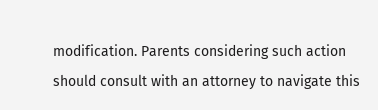modification. Parents considering such action should consult with an attorney to navigate this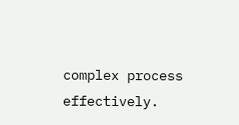complex process effectively.